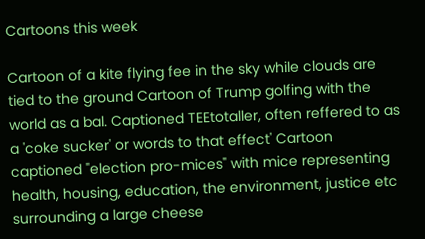Cartoons this week

Cartoon of a kite flying fee in the sky while clouds are tied to the ground Cartoon of Trump golfing with the world as a bal. Captioned TEEtotaller, often reffered to as a 'coke sucker' or words to that effect' Cartoon captioned "election pro-mices" with mice representing health, housing, education, the environment, justice etc surrounding a large cheese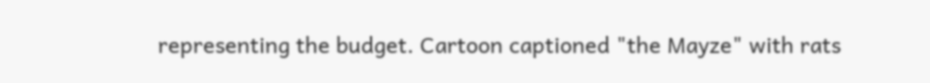representing the budget. Cartoon captioned "the Mayze" with rats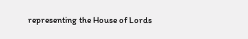representing the House of Lords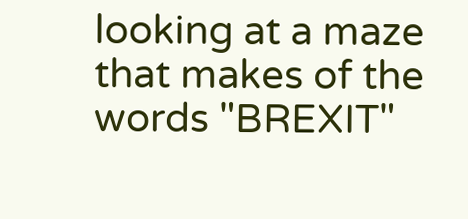looking at a maze that makes of the words "BREXIT"